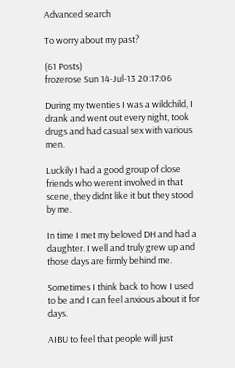Advanced search

To worry about my past?

(61 Posts)
frozerose Sun 14-Jul-13 20:17:06

During my twenties I was a wildchild, I drank and went out every night, took drugs and had casual sex with various men.

Luckily I had a good group of close friends who werent involved in that scene, they didnt like it but they stood by me.

In time I met my beloved DH and had a daughter. I well and truly grew up and those days are firmly behind me.

Sometimes I think back to how I used to be and I can feel anxious about it for days.

AIBU to feel that people will just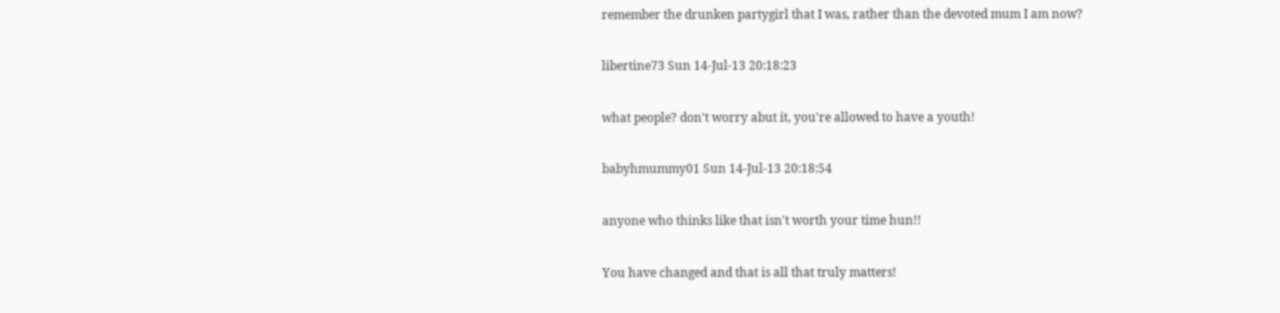remember the drunken partygirl that I was, rather than the devoted mum I am now?

libertine73 Sun 14-Jul-13 20:18:23

what people? don't worry abut it, you're allowed to have a youth!

babyhmummy01 Sun 14-Jul-13 20:18:54

anyone who thinks like that isn't worth your time hun!!

You have changed and that is all that truly matters!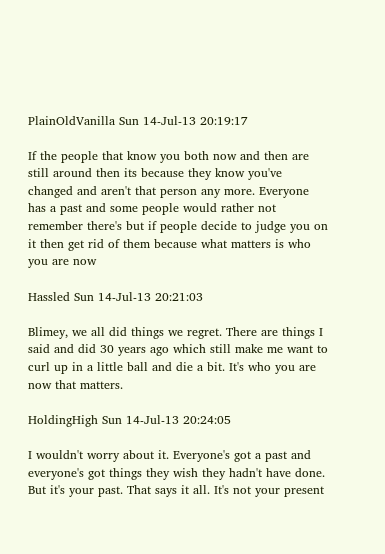PlainOldVanilla Sun 14-Jul-13 20:19:17

If the people that know you both now and then are still around then its because they know you've changed and aren't that person any more. Everyone has a past and some people would rather not remember there's but if people decide to judge you on it then get rid of them because what matters is who you are now

Hassled Sun 14-Jul-13 20:21:03

Blimey, we all did things we regret. There are things I said and did 30 years ago which still make me want to curl up in a little ball and die a bit. It's who you are now that matters.

HoldingHigh Sun 14-Jul-13 20:24:05

I wouldn't worry about it. Everyone's got a past and everyone's got things they wish they hadn't have done. But it's your past. That says it all. It's not your present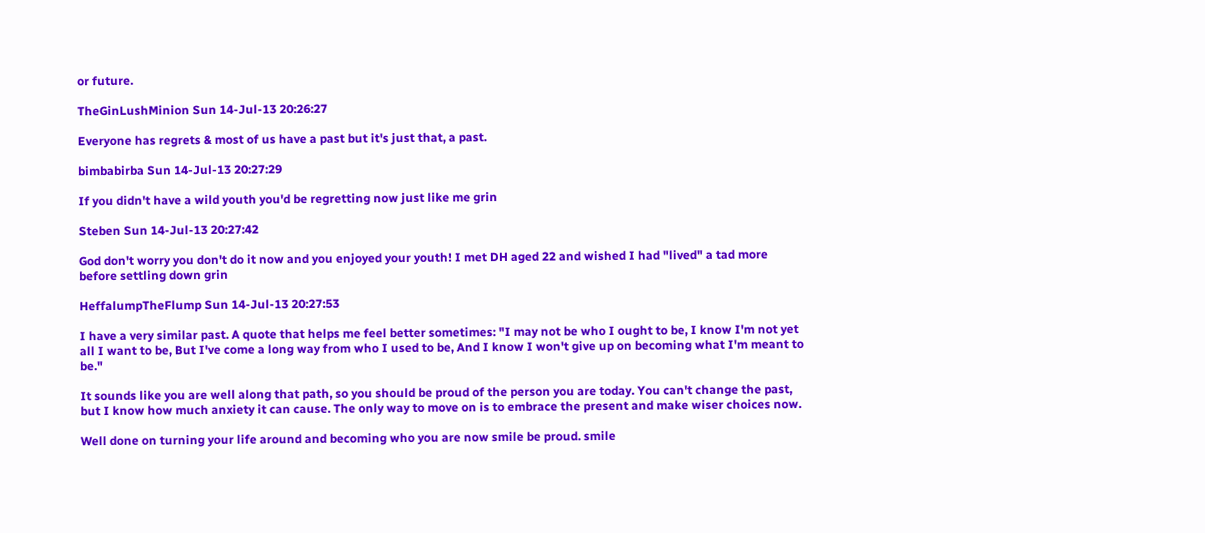or future.

TheGinLushMinion Sun 14-Jul-13 20:26:27

Everyone has regrets & most of us have a past but it's just that, a past.

bimbabirba Sun 14-Jul-13 20:27:29

If you didn't have a wild youth you'd be regretting now just like me grin

Steben Sun 14-Jul-13 20:27:42

God don't worry you don't do it now and you enjoyed your youth! I met DH aged 22 and wished I had "lived" a tad more before settling down grin

HeffalumpTheFlump Sun 14-Jul-13 20:27:53

I have a very similar past. A quote that helps me feel better sometimes: "I may not be who I ought to be, I know I'm not yet all I want to be, But I've come a long way from who I used to be, And I know I won't give up on becoming what I'm meant to be."

It sounds like you are well along that path, so you should be proud of the person you are today. You can't change the past, but I know how much anxiety it can cause. The only way to move on is to embrace the present and make wiser choices now.

Well done on turning your life around and becoming who you are now smile be proud. smile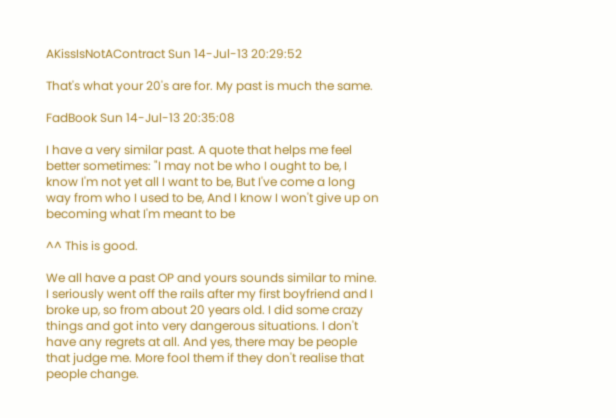AKissIsNotAContract Sun 14-Jul-13 20:29:52

That's what your 20's are for. My past is much the same.

FadBook Sun 14-Jul-13 20:35:08

I have a very similar past. A quote that helps me feel better sometimes: "I may not be who I ought to be, I know I'm not yet all I want to be, But I've come a long way from who I used to be, And I know I won't give up on becoming what I'm meant to be

^^ This is good.

We all have a past OP and yours sounds similar to mine. I seriously went off the rails after my first boyfriend and I broke up, so from about 20 years old. I did some crazy things and got into very dangerous situations. I don't have any regrets at all. And yes, there may be people that judge me. More fool them if they don't realise that people change.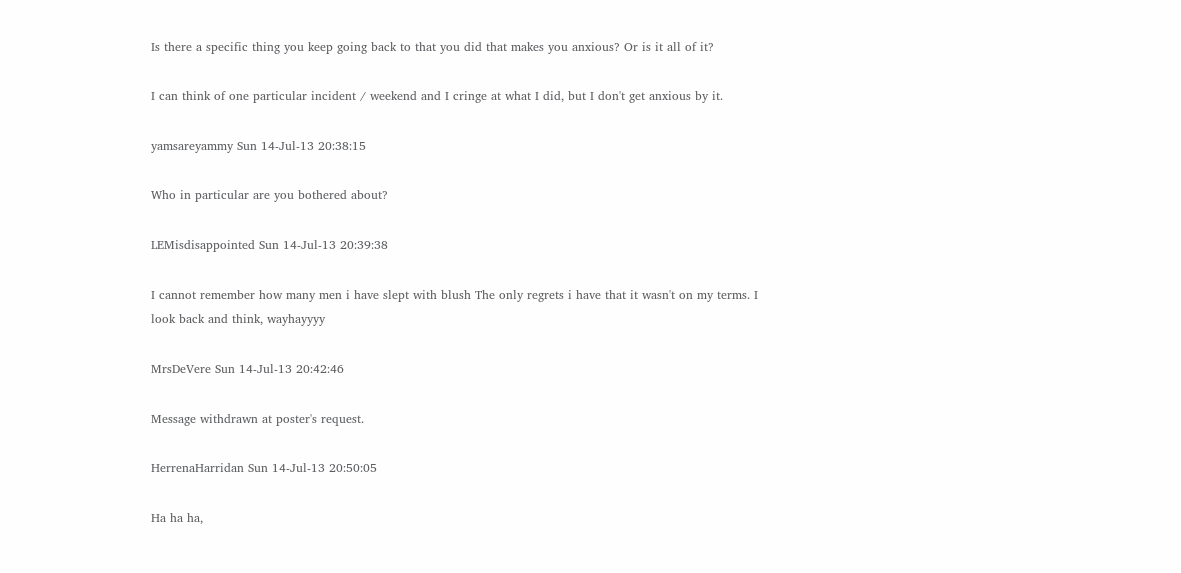Is there a specific thing you keep going back to that you did that makes you anxious? Or is it all of it?

I can think of one particular incident / weekend and I cringe at what I did, but I don't get anxious by it.

yamsareyammy Sun 14-Jul-13 20:38:15

Who in particular are you bothered about?

LEMisdisappointed Sun 14-Jul-13 20:39:38

I cannot remember how many men i have slept with blush The only regrets i have that it wasn't on my terms. I look back and think, wayhayyyy

MrsDeVere Sun 14-Jul-13 20:42:46

Message withdrawn at poster's request.

HerrenaHarridan Sun 14-Jul-13 20:50:05

Ha ha ha,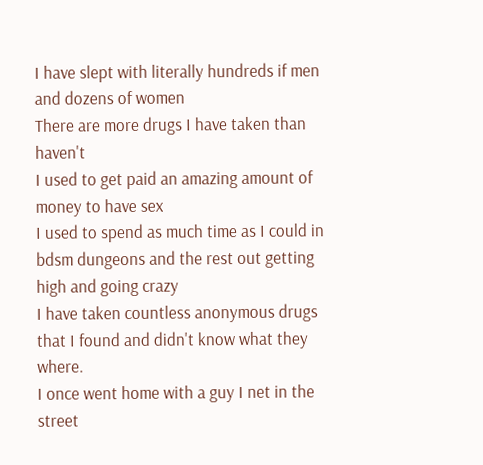I have slept with literally hundreds if men and dozens of women
There are more drugs I have taken than haven't
I used to get paid an amazing amount of money to have sex
I used to spend as much time as I could in bdsm dungeons and the rest out getting high and going crazy
I have taken countless anonymous drugs that I found and didn't know what they where.
I once went home with a guy I net in the street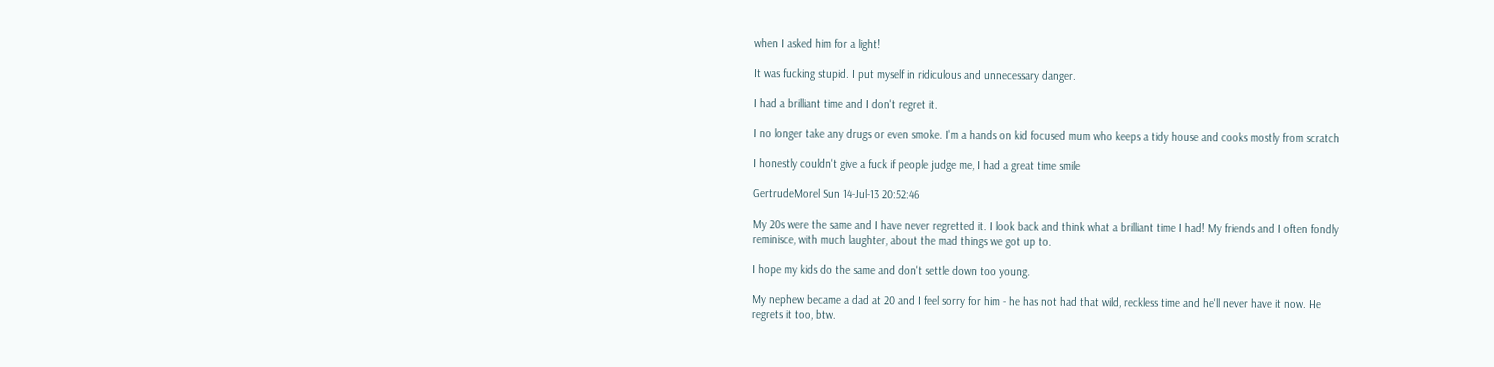when I asked him for a light!

It was fucking stupid. I put myself in ridiculous and unnecessary danger.

I had a brilliant time and I don't regret it.

I no longer take any drugs or even smoke. I'm a hands on kid focused mum who keeps a tidy house and cooks mostly from scratch

I honestly couldn't give a fuck if people judge me, I had a great time smile

GertrudeMorel Sun 14-Jul-13 20:52:46

My 20s were the same and I have never regretted it. I look back and think what a brilliant time I had! My friends and I often fondly reminisce, with much laughter, about the mad things we got up to.

I hope my kids do the same and don't settle down too young.

My nephew became a dad at 20 and I feel sorry for him - he has not had that wild, reckless time and he'll never have it now. He regrets it too, btw.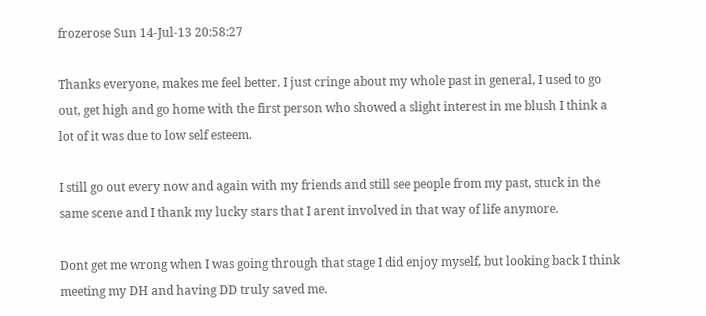frozerose Sun 14-Jul-13 20:58:27

Thanks everyone, makes me feel better. I just cringe about my whole past in general, I used to go out, get high and go home with the first person who showed a slight interest in me blush I think a lot of it was due to low self esteem.

I still go out every now and again with my friends and still see people from my past, stuck in the same scene and I thank my lucky stars that I arent involved in that way of life anymore.

Dont get me wrong when I was going through that stage I did enjoy myself, but looking back I think meeting my DH and having DD truly saved me.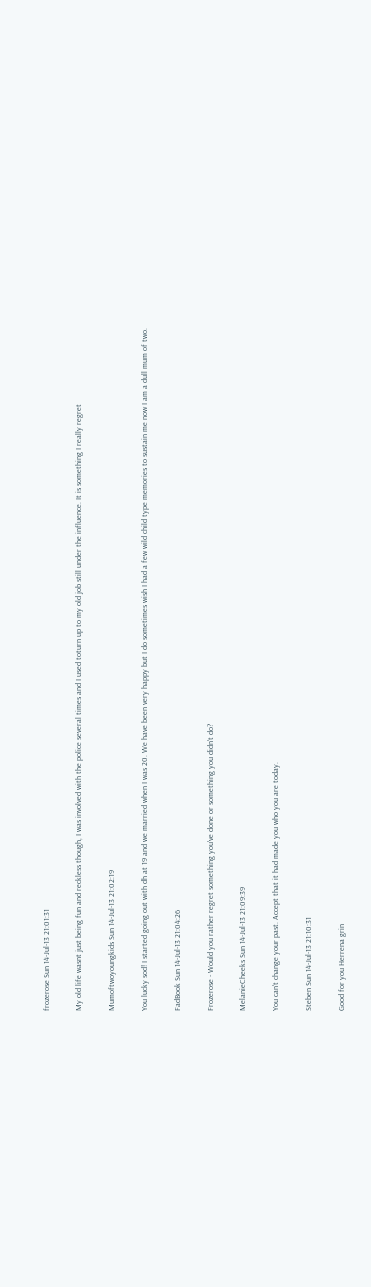frozerose Sun 14-Jul-13 21:01:31

My old life wasnt just being fun and reckless though, I was involved with the police several times and I used toturn up to my old job still under the influence. It is something I really regret

Mumoftwoyoungkids Sun 14-Jul-13 21:02:19

You lucky sod! I started going out with dh at 19 and we married when I was 20. We have been very happy but I do sometimes wish I had a few wild child type memories to sustain me now I am a dull mum of two.

FadBook Sun 14-Jul-13 21:04:26

Frozerose - Would you rather regret something you've done or something you didn't do?

MelanieCheeks Sun 14-Jul-13 21:09:39

You can't change your past. Accept that it had made you who you are today.

Steben Sun 14-Jul-13 21:10:31

Good for you Herrena grin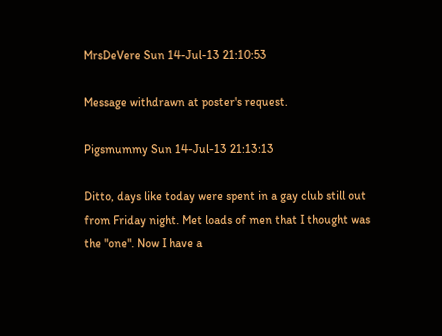MrsDeVere Sun 14-Jul-13 21:10:53

Message withdrawn at poster's request.

Pigsmummy Sun 14-Jul-13 21:13:13

Ditto, days like today were spent in a gay club still out from Friday night. Met loads of men that I thought was the "one". Now I have a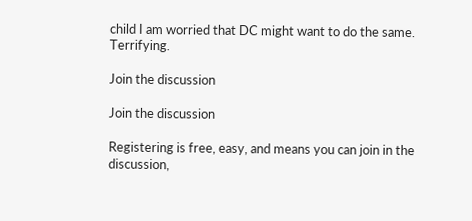child I am worried that DC might want to do the same. Terrifying.

Join the discussion

Join the discussion

Registering is free, easy, and means you can join in the discussion,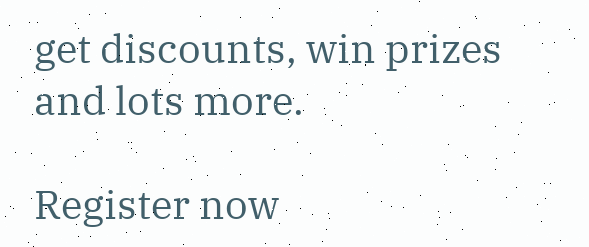get discounts, win prizes and lots more.

Register now